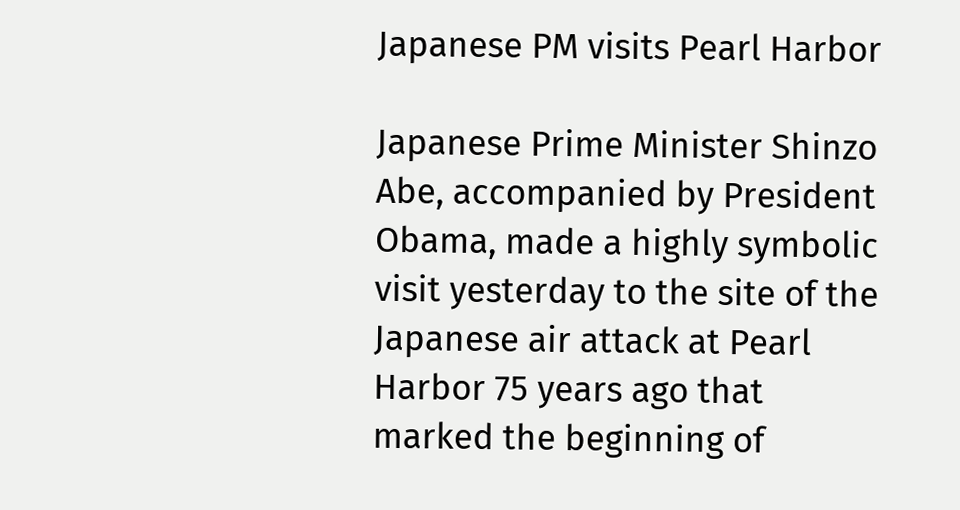Japanese PM visits Pearl Harbor

Japanese Prime Minister Shinzo Abe, accompanied by President Obama, made a highly symbolic visit yesterday to the site of the Japanese air attack at Pearl Harbor 75 years ago that marked the beginning of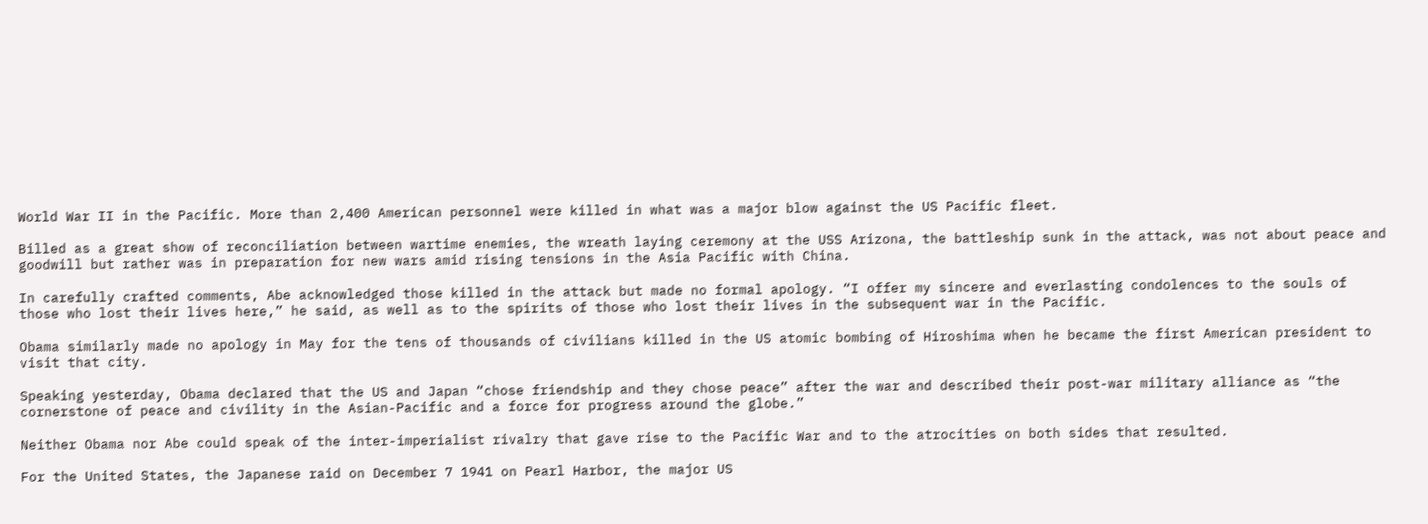World War II in the Pacific. More than 2,400 American personnel were killed in what was a major blow against the US Pacific fleet.

Billed as a great show of reconciliation between wartime enemies, the wreath laying ceremony at the USS Arizona, the battleship sunk in the attack, was not about peace and goodwill but rather was in preparation for new wars amid rising tensions in the Asia Pacific with China.

In carefully crafted comments, Abe acknowledged those killed in the attack but made no formal apology. “I offer my sincere and everlasting condolences to the souls of those who lost their lives here,” he said, as well as to the spirits of those who lost their lives in the subsequent war in the Pacific.

Obama similarly made no apology in May for the tens of thousands of civilians killed in the US atomic bombing of Hiroshima when he became the first American president to visit that city.

Speaking yesterday, Obama declared that the US and Japan “chose friendship and they chose peace” after the war and described their post-war military alliance as “the cornerstone of peace and civility in the Asian-Pacific and a force for progress around the globe.”

Neither Obama nor Abe could speak of the inter-imperialist rivalry that gave rise to the Pacific War and to the atrocities on both sides that resulted.

For the United States, the Japanese raid on December 7 1941 on Pearl Harbor, the major US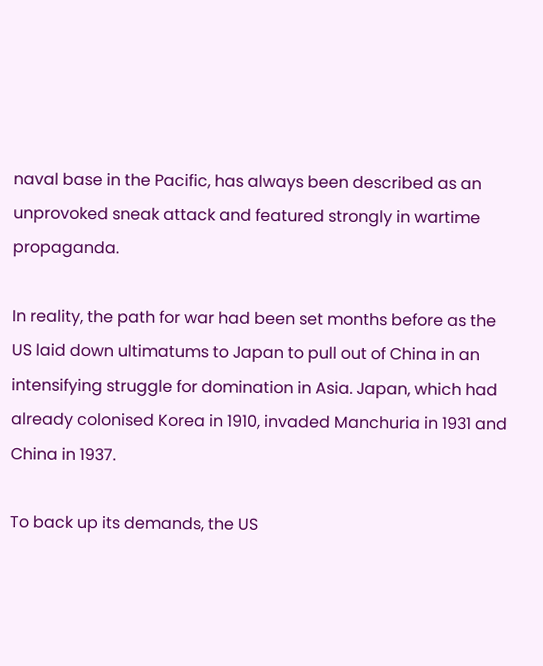naval base in the Pacific, has always been described as an unprovoked sneak attack and featured strongly in wartime propaganda.

In reality, the path for war had been set months before as the US laid down ultimatums to Japan to pull out of China in an intensifying struggle for domination in Asia. Japan, which had already colonised Korea in 1910, invaded Manchuria in 1931 and China in 1937.

To back up its demands, the US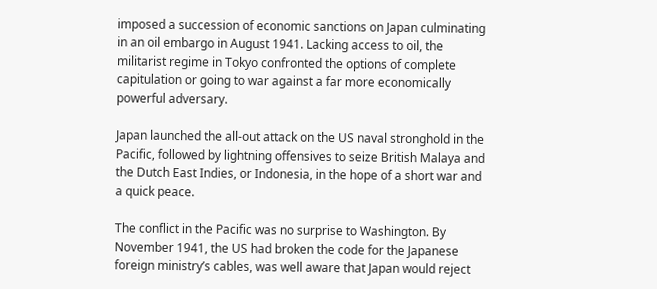imposed a succession of economic sanctions on Japan culminating in an oil embargo in August 1941. Lacking access to oil, the militarist regime in Tokyo confronted the options of complete capitulation or going to war against a far more economically powerful adversary.

Japan launched the all-out attack on the US naval stronghold in the Pacific, followed by lightning offensives to seize British Malaya and the Dutch East Indies, or Indonesia, in the hope of a short war and a quick peace.

The conflict in the Pacific was no surprise to Washington. By November 1941, the US had broken the code for the Japanese foreign ministry’s cables, was well aware that Japan would reject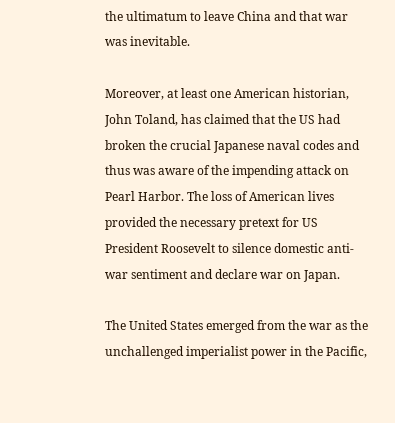the ultimatum to leave China and that war was inevitable.

Moreover, at least one American historian, John Toland, has claimed that the US had broken the crucial Japanese naval codes and thus was aware of the impending attack on Pearl Harbor. The loss of American lives provided the necessary pretext for US President Roosevelt to silence domestic anti-war sentiment and declare war on Japan.

The United States emerged from the war as the unchallenged imperialist power in the Pacific,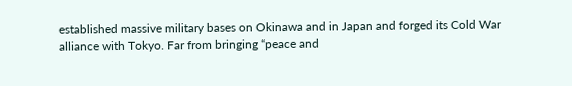established massive military bases on Okinawa and in Japan and forged its Cold War alliance with Tokyo. Far from bringing “peace and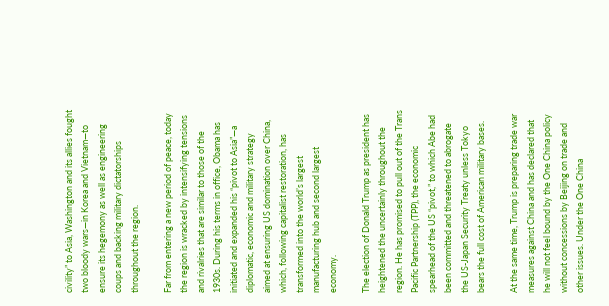civility” to Asia, Washington and its allies fought two bloody wars—in Korea and Vietnam—to ensure its hegemony as well as engineering coups and backing military dictatorships throughout the region.

Far from entering a new period of peace, today the region is wracked by intensifying tensions and rivalries that are similar to those of the 1930s. During his terms in office, Obama has initiated and expanded his “pivot to Asia”—a diplomatic, economic and military strategy aimed at ensuring US domination over China, which, following capitalist restoration, has transformed into the world’s largest manufacturing hub and second largest economy.

The election of Donald Trump as president has heightened the uncertainly throughout the region. He has promised to pull out of the Trans Pacific Partnership (TPP), the economic spearhead of the US “pivot,” to which Abe had been committed and threatened to abrogate the US-Japan Security Treaty unless Tokyo bears the full cost of American military bases.

At the same time, Trump is preparing trade war measures against China and has declared that he will not feel bound by the One China policy without concessions by Beijing on trade and other issues. Under the One China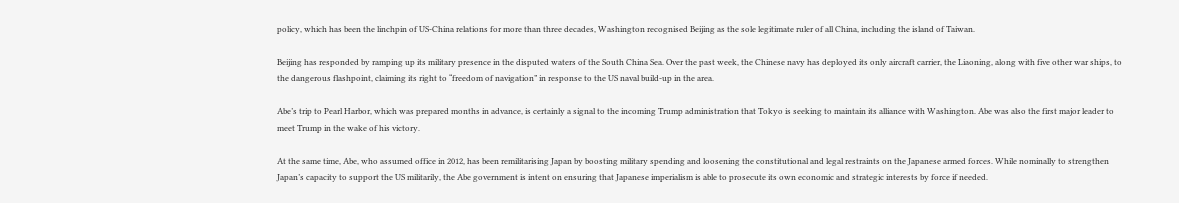policy, which has been the linchpin of US-China relations for more than three decades, Washington recognised Beijing as the sole legitimate ruler of all China, including the island of Taiwan.

Beijing has responded by ramping up its military presence in the disputed waters of the South China Sea. Over the past week, the Chinese navy has deployed its only aircraft carrier, the Liaoning, along with five other war ships, to the dangerous flashpoint, claiming its right to “freedom of navigation” in response to the US naval build-up in the area.

Abe’s trip to Pearl Harbor, which was prepared months in advance, is certainly a signal to the incoming Trump administration that Tokyo is seeking to maintain its alliance with Washington. Abe was also the first major leader to meet Trump in the wake of his victory.

At the same time, Abe, who assumed office in 2012, has been remilitarising Japan by boosting military spending and loosening the constitutional and legal restraints on the Japanese armed forces. While nominally to strengthen Japan’s capacity to support the US militarily, the Abe government is intent on ensuring that Japanese imperialism is able to prosecute its own economic and strategic interests by force if needed.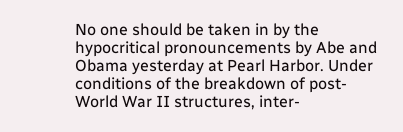No one should be taken in by the hypocritical pronouncements by Abe and Obama yesterday at Pearl Harbor. Under conditions of the breakdown of post-World War II structures, inter-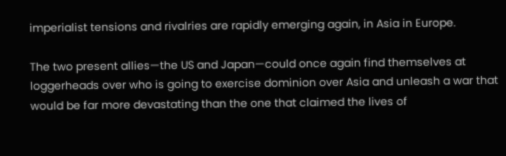imperialist tensions and rivalries are rapidly emerging again, in Asia in Europe.

The two present allies—the US and Japan—could once again find themselves at loggerheads over who is going to exercise dominion over Asia and unleash a war that would be far more devastating than the one that claimed the lives of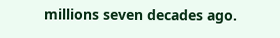millions seven decades ago.